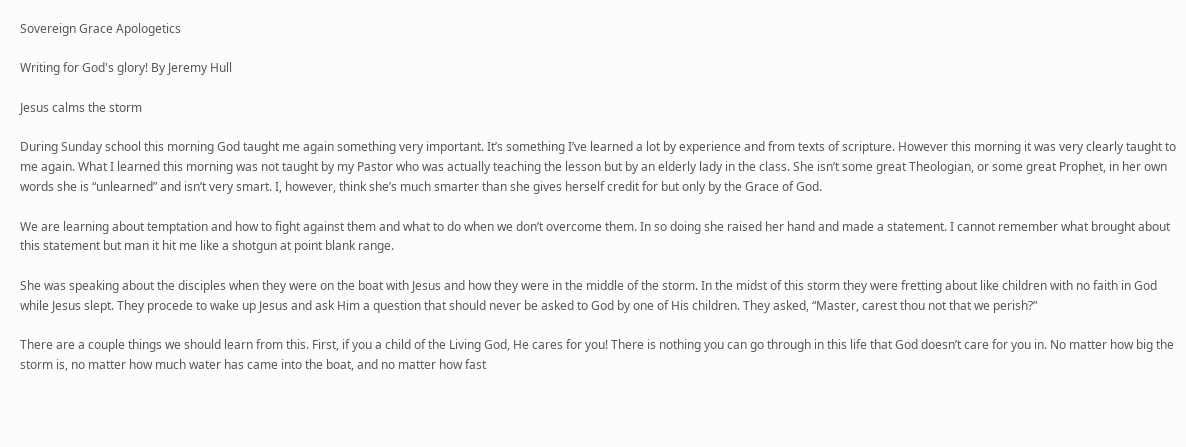Sovereign Grace Apologetics

Writing for God's glory! By Jeremy Hull

Jesus calms the storm

During Sunday school this morning God taught me again something very important. It’s something I’ve learned a lot by experience and from texts of scripture. However this morning it was very clearly taught to me again. What I learned this morning was not taught by my Pastor who was actually teaching the lesson but by an elderly lady in the class. She isn’t some great Theologian, or some great Prophet, in her own words she is “unlearned” and isn’t very smart. I, however, think she’s much smarter than she gives herself credit for but only by the Grace of God.

We are learning about temptation and how to fight against them and what to do when we don’t overcome them. In so doing she raised her hand and made a statement. I cannot remember what brought about this statement but man it hit me like a shotgun at point blank range.

She was speaking about the disciples when they were on the boat with Jesus and how they were in the middle of the storm. In the midst of this storm they were fretting about like children with no faith in God while Jesus slept. They procede to wake up Jesus and ask Him a question that should never be asked to God by one of His children. They asked, “Master, carest thou not that we perish?”

There are a couple things we should learn from this. First, if you a child of the Living God, He cares for you! There is nothing you can go through in this life that God doesn’t care for you in. No matter how big the storm is, no matter how much water has came into the boat, and no matter how fast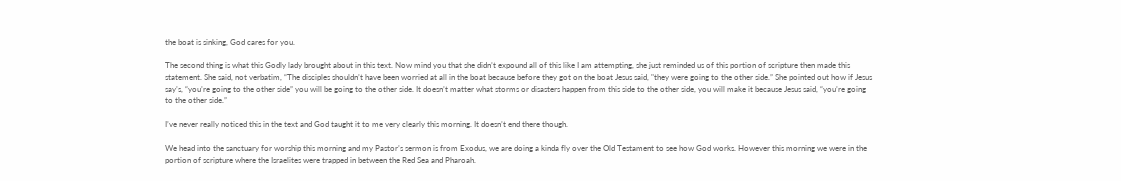the boat is sinking, God cares for you.

The second thing is what this Godly lady brought about in this text. Now mind you that she didn’t expound all of this like I am attempting, she just reminded us of this portion of scripture then made this statement. She said, not verbatim, “The disciples shouldn’t have been worried at all in the boat because before they got on the boat Jesus said, "they were going to the other side.” She pointed out how if Jesus say’s, “you’re going to the other side” you will be going to the other side. It doesn’t matter what storms or disasters happen from this side to the other side, you will make it because Jesus said, “you’re going to the other side.”

I’ve never really noticed this in the text and God taught it to me very clearly this morning. It doesn’t end there though.

We head into the sanctuary for worship this morning and my Pastor’s sermon is from Exodus, we are doing a kinda fly over the Old Testament to see how God works. However this morning we were in the portion of scripture where the Israelites were trapped in between the Red Sea and Pharoah.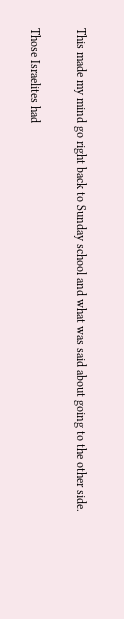This made my mind go right back to Sunday school and what was said about going to the other side.

Those Israelites had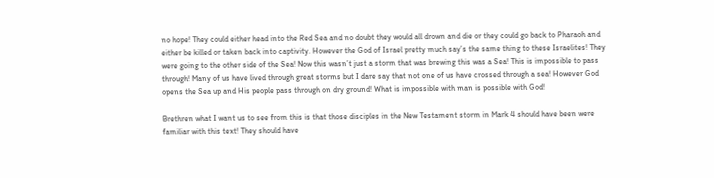no hope! They could either head into the Red Sea and no doubt they would all drown and die or they could go back to Pharaoh and either be killed or taken back into captivity. However the God of Israel pretty much say’s the same thing to these Israelites! They were going to the other side of the Sea! Now this wasn’t just a storm that was brewing this was a Sea! This is impossible to pass through! Many of us have lived through great storms but I dare say that not one of us have crossed through a sea! However God opens the Sea up and His people pass through on dry ground! What is impossible with man is possible with God!

Brethren what I want us to see from this is that those disciples in the New Testament storm in Mark 4 should have been were familiar with this text! They should have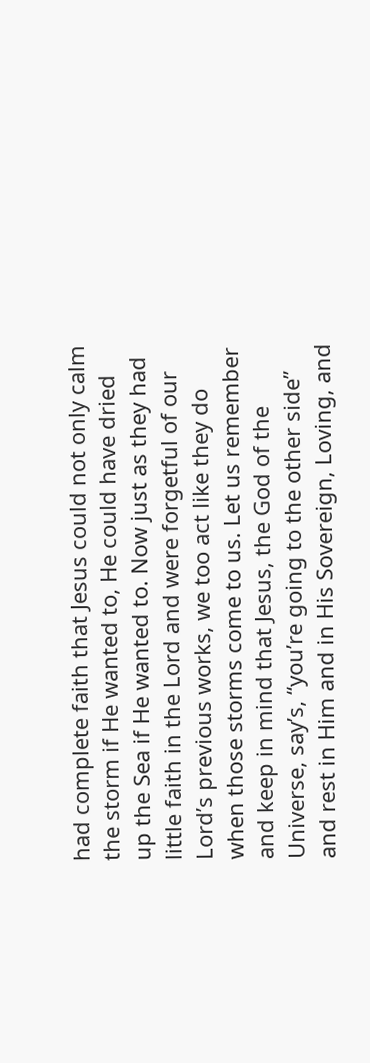had complete faith that Jesus could not only calm the storm if He wanted to, He could have dried up the Sea if He wanted to. Now just as they had little faith in the Lord and were forgetful of our Lord’s previous works, we too act like they do when those storms come to us. Let us remember and keep in mind that Jesus, the God of the Universe, say’s, “you’re going to the other side” and rest in Him and in His Sovereign, Loving, and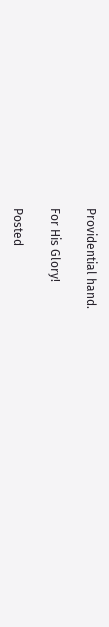Providential hand.

For His Glory!

Posted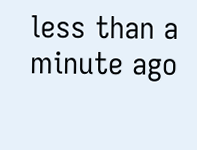less than a minute ago